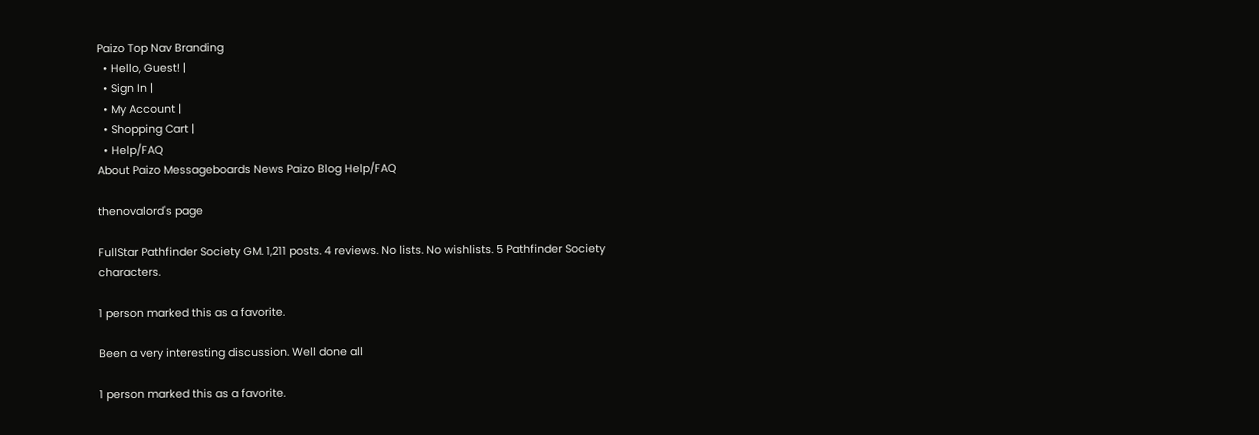Paizo Top Nav Branding
  • Hello, Guest! |
  • Sign In |
  • My Account |
  • Shopping Cart |
  • Help/FAQ
About Paizo Messageboards News Paizo Blog Help/FAQ

thenovalord's page

FullStar Pathfinder Society GM. 1,211 posts. 4 reviews. No lists. No wishlists. 5 Pathfinder Society characters.

1 person marked this as a favorite.

Been a very interesting discussion. Well done all

1 person marked this as a favorite.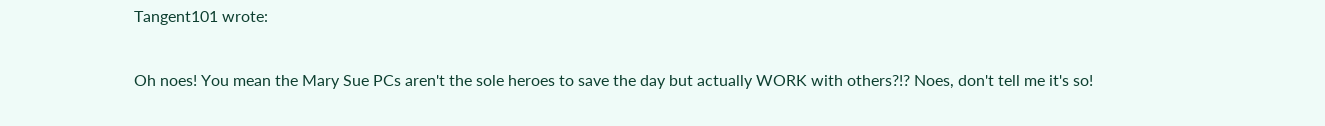Tangent101 wrote:

Oh noes! You mean the Mary Sue PCs aren't the sole heroes to save the day but actually WORK with others?!? Noes, don't tell me it's so!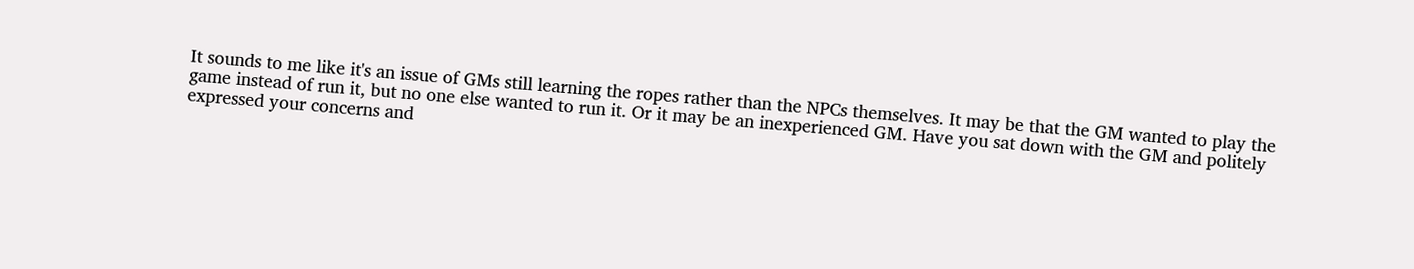It sounds to me like it's an issue of GMs still learning the ropes rather than the NPCs themselves. It may be that the GM wanted to play the game instead of run it, but no one else wanted to run it. Or it may be an inexperienced GM. Have you sat down with the GM and politely expressed your concerns and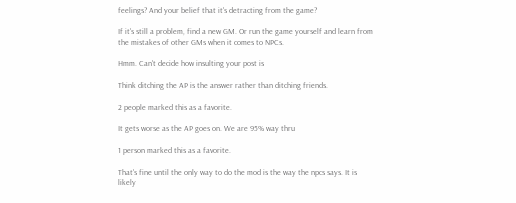feelings? And your belief that it's detracting from the game?

If it's still a problem, find a new GM. Or run the game yourself and learn from the mistakes of other GMs when it comes to NPCs.

Hmm. Can't decide how insulting your post is

Think ditching the AP is the answer rather than ditching friends.

2 people marked this as a favorite.

It gets worse as the AP goes on. We are 95% way thru

1 person marked this as a favorite.

That's fine until the only way to do the mod is the way the npcs says. It is likely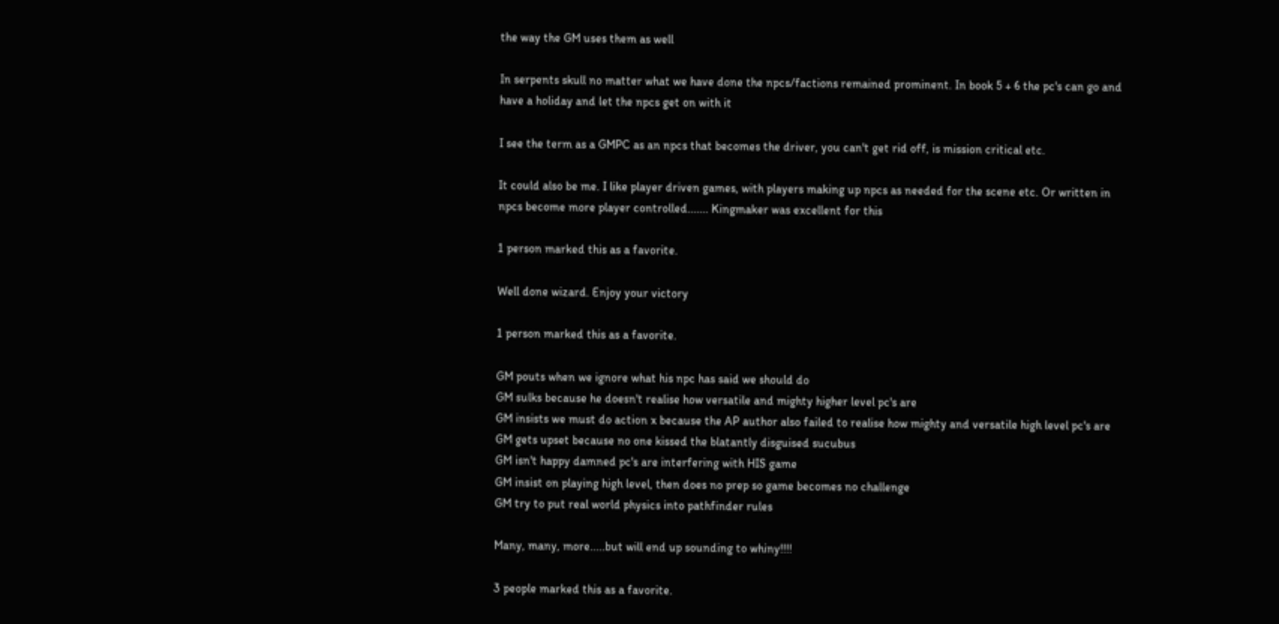the way the GM uses them as well

In serpents skull no matter what we have done the npcs/factions remained prominent. In book 5 + 6 the pc's can go and have a holiday and let the npcs get on with it

I see the term as a GMPC as an npcs that becomes the driver, you can't get rid off, is mission critical etc.

It could also be me. I like player driven games, with players making up npcs as needed for the scene etc. Or written in npcs become more player controlled....... Kingmaker was excellent for this

1 person marked this as a favorite.

Well done wizard. Enjoy your victory

1 person marked this as a favorite.

GM pouts when we ignore what his npc has said we should do
GM sulks because he doesn't realise how versatile and mighty higher level pc's are
GM insists we must do action x because the AP author also failed to realise how mighty and versatile high level pc's are
GM gets upset because no one kissed the blatantly disguised sucubus
GM isn't happy damned pc's are interfering with HIS game
GM insist on playing high level, then does no prep so game becomes no challenge
GM try to put real world physics into pathfinder rules

Many, many, more.....but will end up sounding to whiny!!!!

3 people marked this as a favorite.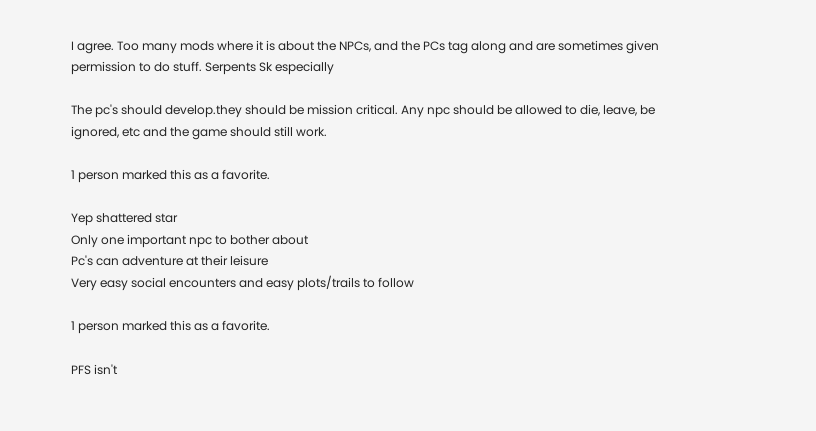I agree. Too many mods where it is about the NPCs, and the PCs tag along and are sometimes given permission to do stuff. Serpents Sk especially

The pc's should develop.they should be mission critical. Any npc should be allowed to die, leave, be ignored, etc and the game should still work.

1 person marked this as a favorite.

Yep shattered star
Only one important npc to bother about
Pc's can adventure at their leisure
Very easy social encounters and easy plots/trails to follow

1 person marked this as a favorite.

PFS isn't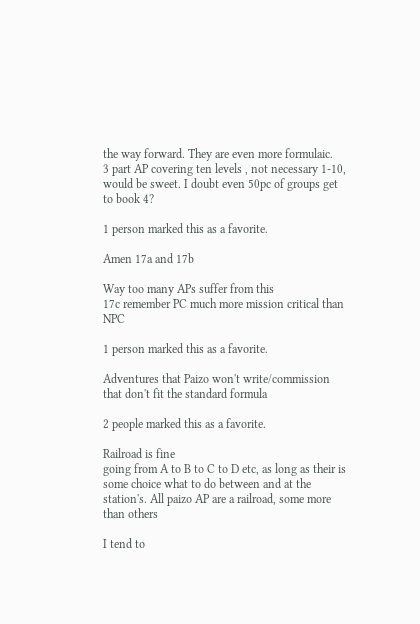the way forward. They are even more formulaic.
3 part AP covering ten levels , not necessary 1-10, would be sweet. I doubt even 50pc of groups get to book 4?

1 person marked this as a favorite.

Amen 17a and 17b

Way too many APs suffer from this
17c remember PC much more mission critical than NPC

1 person marked this as a favorite.

Adventures that Paizo won't write/commission that don't fit the standard formula

2 people marked this as a favorite.

Railroad is fine
going from A to B to C to D etc, as long as their is some choice what to do between and at the station's. All paizo AP are a railroad, some more than others

I tend to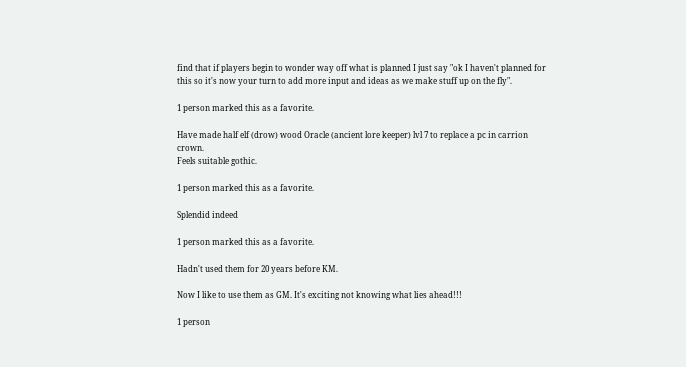find that if players begin to wonder way off what is planned I just say "ok I haven't planned for this so it's now your turn to add more input and ideas as we make stuff up on the fly".

1 person marked this as a favorite.

Have made half elf (drow) wood Oracle (ancient lore keeper) lvl 7 to replace a pc in carrion crown.
Feels suitable gothic.

1 person marked this as a favorite.

Splendid indeed

1 person marked this as a favorite.

Hadn't used them for 20 years before KM.

Now I like to use them as GM. It's exciting not knowing what lies ahead!!!

1 person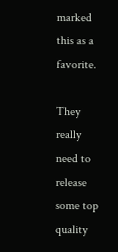marked this as a favorite.

They really need to release some top quality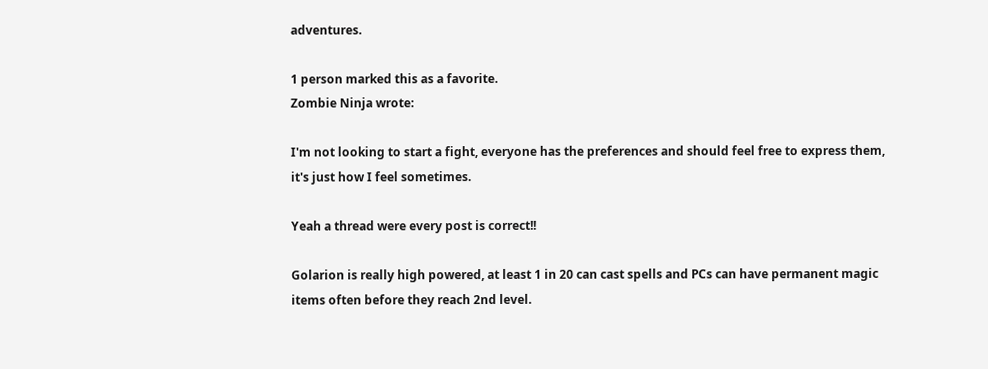adventures.

1 person marked this as a favorite.
Zombie Ninja wrote:

I'm not looking to start a fight, everyone has the preferences and should feel free to express them, it's just how I feel sometimes.

Yeah a thread were every post is correct!!

Golarion is really high powered, at least 1 in 20 can cast spells and PCs can have permanent magic items often before they reach 2nd level.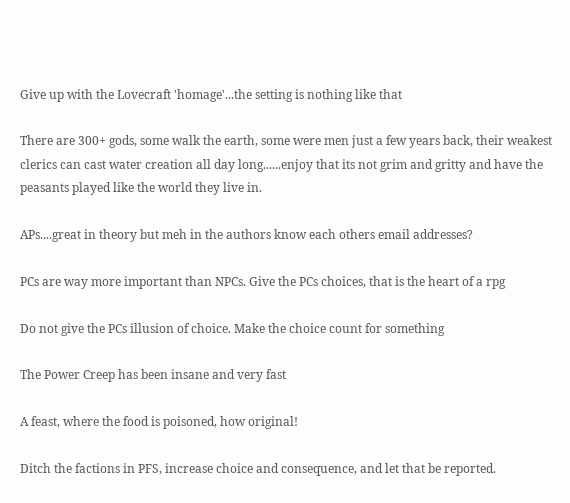Give up with the Lovecraft 'homage'...the setting is nothing like that

There are 300+ gods, some walk the earth, some were men just a few years back, their weakest clerics can cast water creation all day long......enjoy that its not grim and gritty and have the peasants played like the world they live in.

APs....great in theory but meh in the authors know each others email addresses?

PCs are way more important than NPCs. Give the PCs choices, that is the heart of a rpg

Do not give the PCs illusion of choice. Make the choice count for something

The Power Creep has been insane and very fast

A feast, where the food is poisoned, how original!

Ditch the factions in PFS, increase choice and consequence, and let that be reported.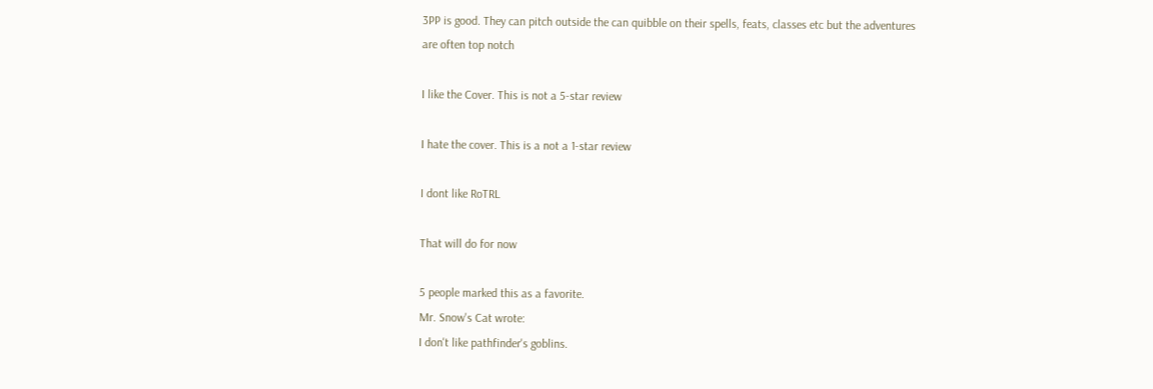3PP is good. They can pitch outside the can quibble on their spells, feats, classes etc but the adventures are often top notch

I like the Cover. This is not a 5-star review

I hate the cover. This is a not a 1-star review

I dont like RoTRL

That will do for now

5 people marked this as a favorite.
Mr. Snow's Cat wrote:
I don't like pathfinder's goblins.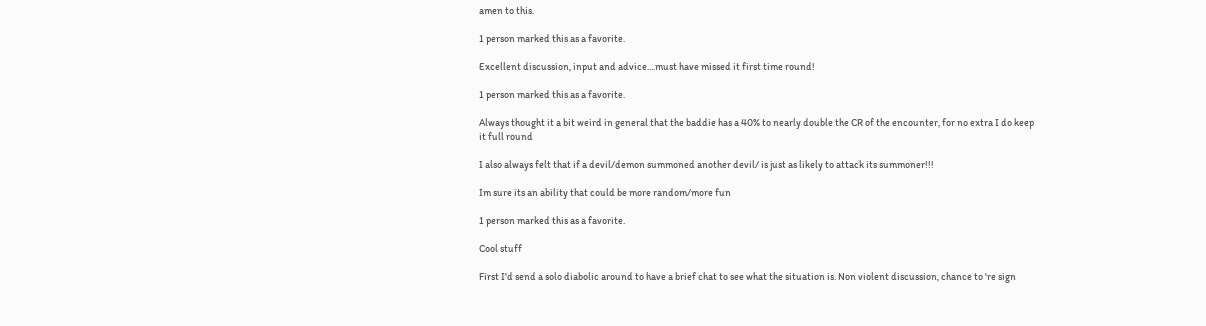amen to this.

1 person marked this as a favorite.

Excellent discussion, input and advice....must have missed it first time round!

1 person marked this as a favorite.

Always thought it a bit weird in general that the baddie has a 40% to nearly double the CR of the encounter, for no extra I do keep it full round

I also always felt that if a devil/demon summoned another devil/ is just as likely to attack its summoner!!!

Im sure its an ability that could be more random/more fun

1 person marked this as a favorite.

Cool stuff

First I'd send a solo diabolic around to have a brief chat to see what the situation is. Non violent discussion, chance to 're sign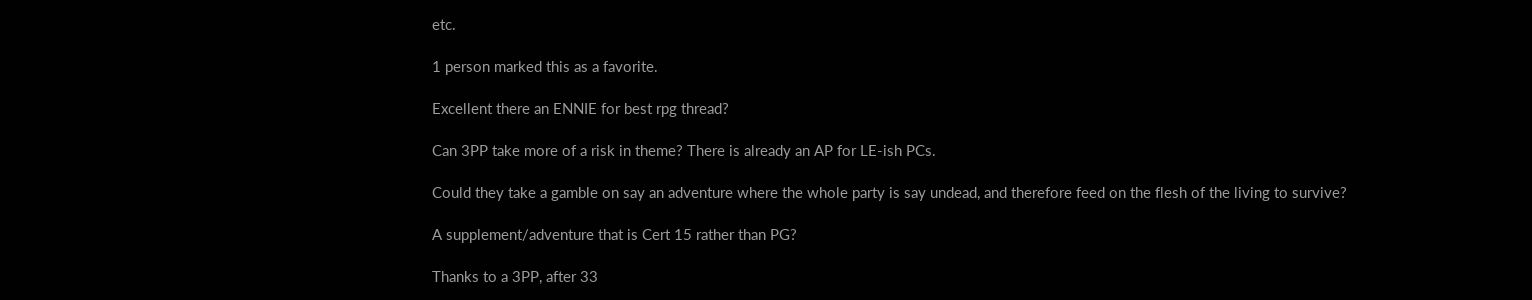etc.

1 person marked this as a favorite.

Excellent there an ENNIE for best rpg thread?

Can 3PP take more of a risk in theme? There is already an AP for LE-ish PCs.

Could they take a gamble on say an adventure where the whole party is say undead, and therefore feed on the flesh of the living to survive?

A supplement/adventure that is Cert 15 rather than PG?

Thanks to a 3PP, after 33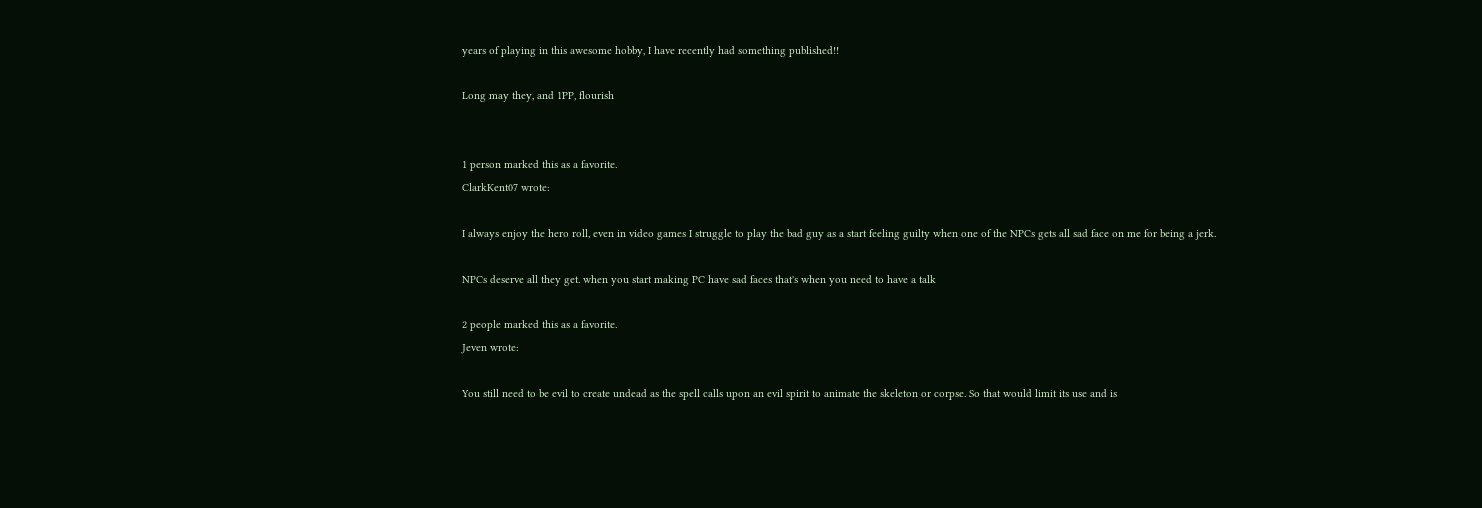years of playing in this awesome hobby, I have recently had something published!!

Long may they, and 1PP, flourish


1 person marked this as a favorite.
ClarkKent07 wrote:

I always enjoy the hero roll, even in video games I struggle to play the bad guy as a start feeling guilty when one of the NPCs gets all sad face on me for being a jerk.

NPCs deserve all they get. when you start making PC have sad faces that's when you need to have a talk

2 people marked this as a favorite.
Jeven wrote:

You still need to be evil to create undead as the spell calls upon an evil spirit to animate the skeleton or corpse. So that would limit its use and is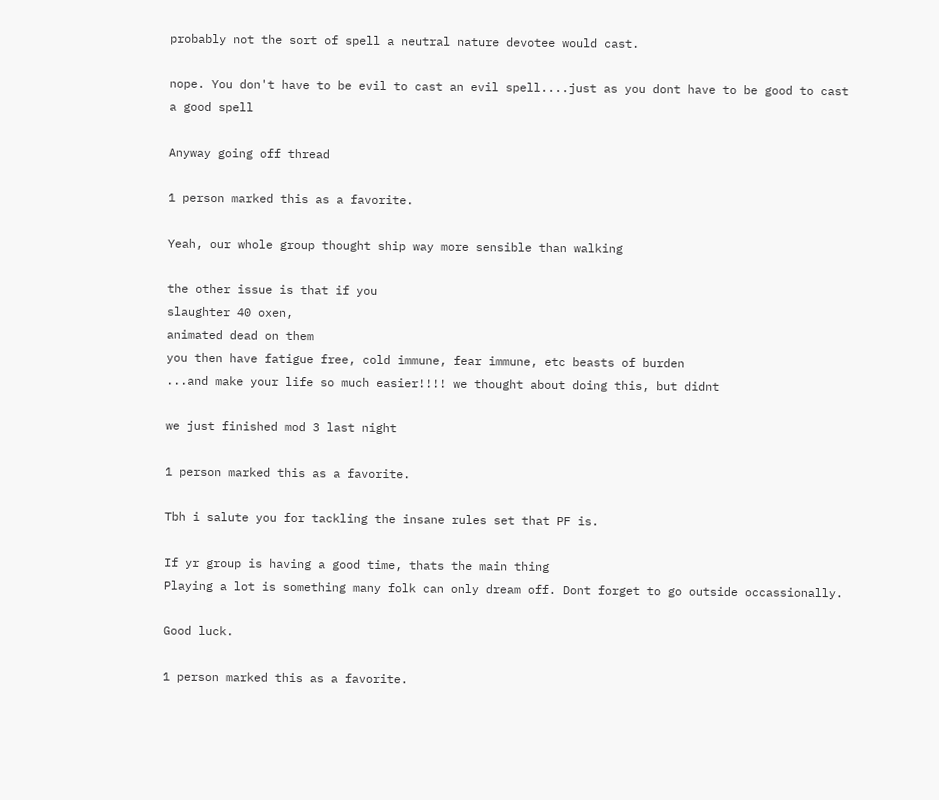probably not the sort of spell a neutral nature devotee would cast.

nope. You don't have to be evil to cast an evil spell....just as you dont have to be good to cast a good spell

Anyway going off thread

1 person marked this as a favorite.

Yeah, our whole group thought ship way more sensible than walking

the other issue is that if you
slaughter 40 oxen,
animated dead on them
you then have fatigue free, cold immune, fear immune, etc beasts of burden
...and make your life so much easier!!!! we thought about doing this, but didnt

we just finished mod 3 last night

1 person marked this as a favorite.

Tbh i salute you for tackling the insane rules set that PF is.

If yr group is having a good time, thats the main thing
Playing a lot is something many folk can only dream off. Dont forget to go outside occassionally.

Good luck.

1 person marked this as a favorite.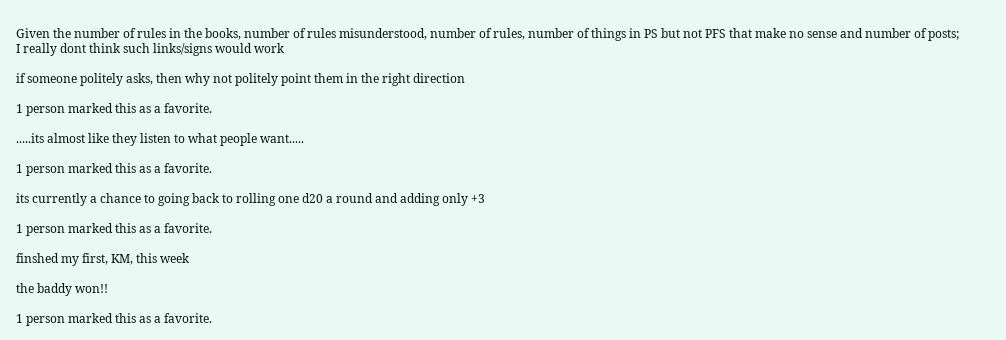Given the number of rules in the books, number of rules misunderstood, number of rules, number of things in PS but not PFS that make no sense and number of posts; I really dont think such links/signs would work

if someone politely asks, then why not politely point them in the right direction

1 person marked this as a favorite.

.....its almost like they listen to what people want.....

1 person marked this as a favorite.

its currently a chance to going back to rolling one d20 a round and adding only +3

1 person marked this as a favorite.

finshed my first, KM, this week

the baddy won!!

1 person marked this as a favorite.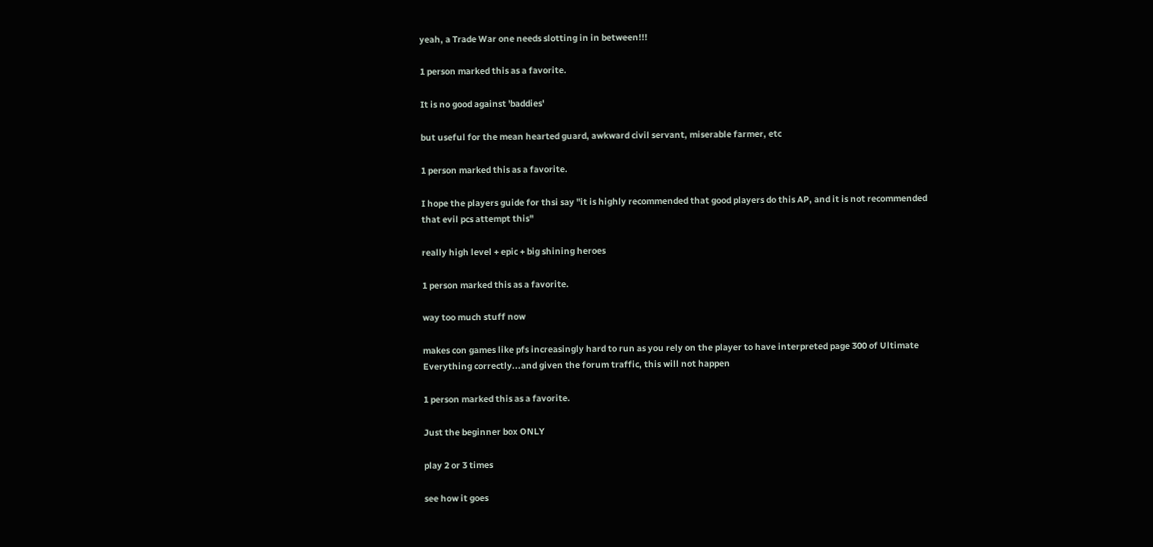yeah, a Trade War one needs slotting in in between!!!

1 person marked this as a favorite.

It is no good against 'baddies'

but useful for the mean hearted guard, awkward civil servant, miserable farmer, etc

1 person marked this as a favorite.

I hope the players guide for thsi say "it is highly recommended that good players do this AP, and it is not recommended that evil pcs attempt this"

really high level + epic + big shining heroes

1 person marked this as a favorite.

way too much stuff now

makes con games like pfs increasingly hard to run as you rely on the player to have interpreted page 300 of Ultimate Everything correctly...and given the forum traffic, this will not happen

1 person marked this as a favorite.

Just the beginner box ONLY

play 2 or 3 times

see how it goes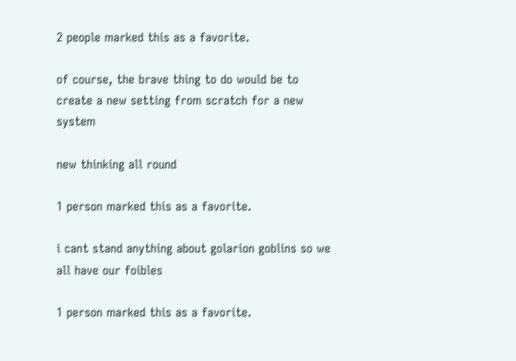2 people marked this as a favorite.

of course, the brave thing to do would be to create a new setting from scratch for a new system

new thinking all round

1 person marked this as a favorite.

i cant stand anything about golarion goblins so we all have our foibles

1 person marked this as a favorite.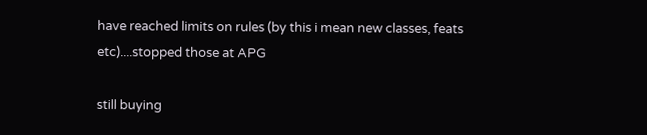have reached limits on rules (by this i mean new classes, feats etc)....stopped those at APG

still buying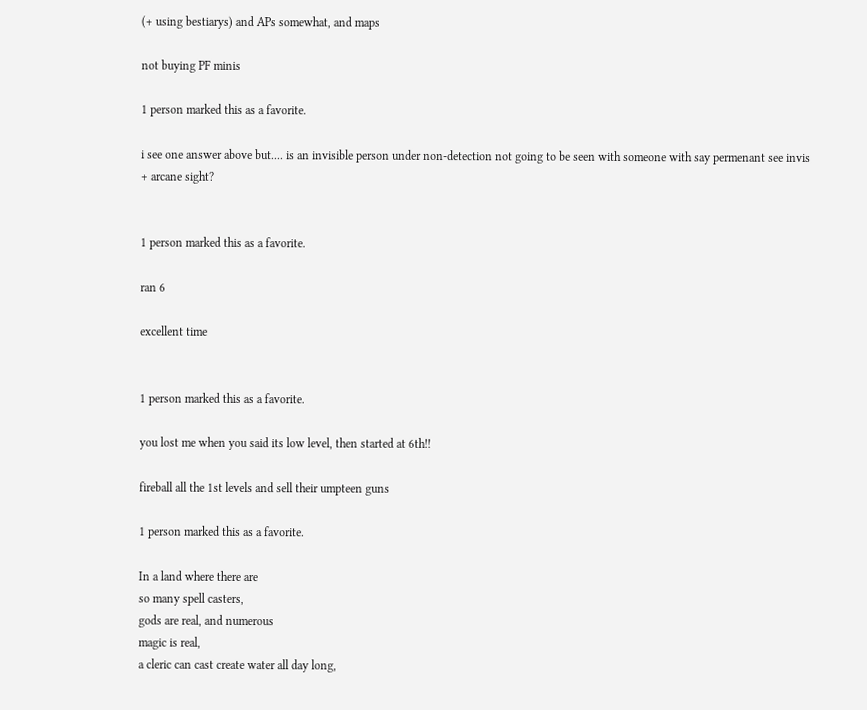(+ using bestiarys) and APs somewhat, and maps

not buying PF minis

1 person marked this as a favorite.

i see one answer above but.... is an invisible person under non-detection not going to be seen with someone with say permenant see invis + arcane sight?


1 person marked this as a favorite.

ran 6

excellent time


1 person marked this as a favorite.

you lost me when you said its low level, then started at 6th!!

fireball all the 1st levels and sell their umpteen guns

1 person marked this as a favorite.

In a land where there are
so many spell casters,
gods are real, and numerous
magic is real,
a cleric can cast create water all day long,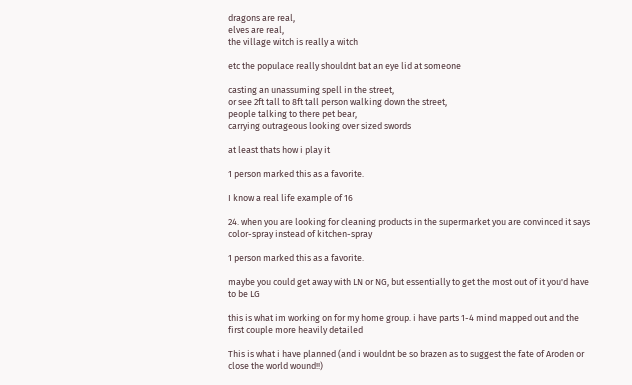dragons are real,
elves are real,
the village witch is really a witch

etc the populace really shouldnt bat an eye lid at someone

casting an unassuming spell in the street,
or see 2ft tall to 8ft tall person walking down the street,
people talking to there pet bear,
carrying outrageous looking over sized swords

at least thats how i play it

1 person marked this as a favorite.

I know a real life example of 16

24. when you are looking for cleaning products in the supermarket you are convinced it says color-spray instead of kitchen-spray

1 person marked this as a favorite.

maybe you could get away with LN or NG, but essentially to get the most out of it you'd have to be LG

this is what im working on for my home group. i have parts 1-4 mind mapped out and the first couple more heavily detailed

This is what i have planned (and i wouldnt be so brazen as to suggest the fate of Aroden or close the world wound!!)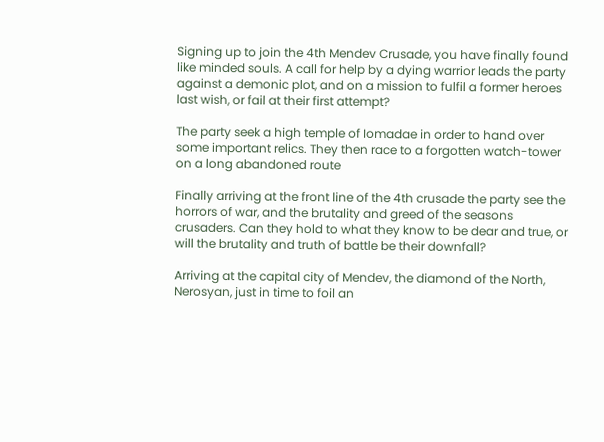Signing up to join the 4th Mendev Crusade, you have finally found like minded souls. A call for help by a dying warrior leads the party against a demonic plot, and on a mission to fulfil a former heroes last wish, or fail at their first attempt?

The party seek a high temple of Iomadae in order to hand over some important relics. They then race to a forgotten watch-tower on a long abandoned route

Finally arriving at the front line of the 4th crusade the party see the horrors of war, and the brutality and greed of the seasons crusaders. Can they hold to what they know to be dear and true, or will the brutality and truth of battle be their downfall?

Arriving at the capital city of Mendev, the diamond of the North, Nerosyan, just in time to foil an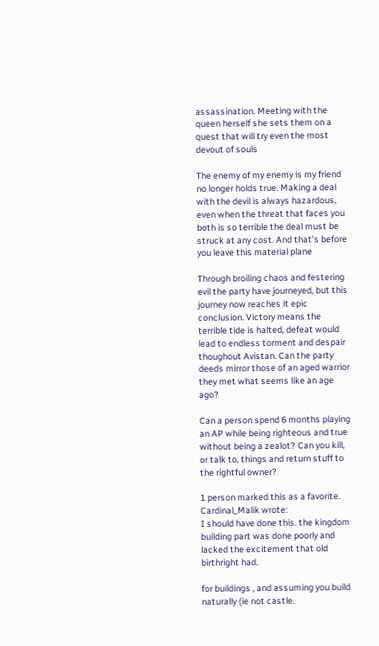assassination. Meeting with the queen herself she sets them on a quest that will try even the most devout of souls

The enemy of my enemy is my friend no longer holds true. Making a deal with the devil is always hazardous, even when the threat that faces you both is so terrible the deal must be struck at any cost. And that’s before you leave this material plane

Through broiling chaos and festering evil the party have journeyed, but this journey now reaches it epic conclusion. Victory means the terrible tide is halted, defeat would lead to endless torment and despair thoughout Avistan. Can the party deeds mirror those of an aged warrior they met what seems like an age ago?

Can a person spend 6 months playing an AP while being righteous and true without being a zealot? Can you kill, or talk to, things and return stuff to the rightful owner?

1 person marked this as a favorite.
Cardinal_Malik wrote:
I should have done this. the kingdom building part was done poorly and lacked the excitement that old birthright had.

for buildings , and assuming you build naturally (ie not castle.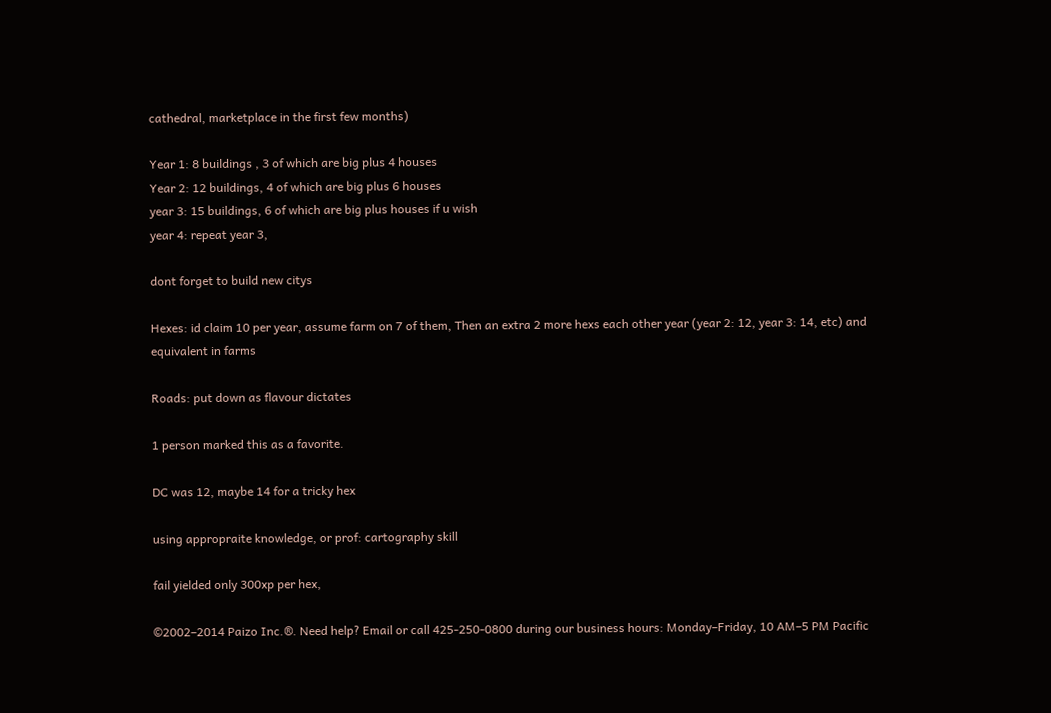cathedral, marketplace in the first few months)

Year 1: 8 buildings , 3 of which are big plus 4 houses
Year 2: 12 buildings, 4 of which are big plus 6 houses
year 3: 15 buildings, 6 of which are big plus houses if u wish
year 4: repeat year 3,

dont forget to build new citys

Hexes: id claim 10 per year, assume farm on 7 of them, Then an extra 2 more hexs each other year (year 2: 12, year 3: 14, etc) and equivalent in farms

Roads: put down as flavour dictates

1 person marked this as a favorite.

DC was 12, maybe 14 for a tricky hex

using appropraite knowledge, or prof: cartography skill

fail yielded only 300xp per hex,

©2002–2014 Paizo Inc.®. Need help? Email or call 425-250-0800 during our business hours: Monday–Friday, 10 AM–5 PM Pacific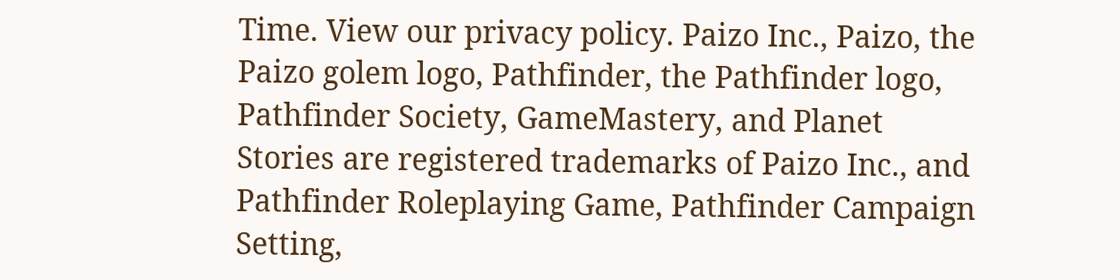Time. View our privacy policy. Paizo Inc., Paizo, the Paizo golem logo, Pathfinder, the Pathfinder logo, Pathfinder Society, GameMastery, and Planet Stories are registered trademarks of Paizo Inc., and Pathfinder Roleplaying Game, Pathfinder Campaign Setting,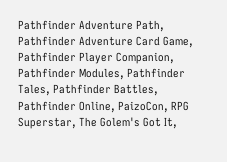Pathfinder Adventure Path, Pathfinder Adventure Card Game, Pathfinder Player Companion, Pathfinder Modules, Pathfinder Tales, Pathfinder Battles, Pathfinder Online, PaizoCon, RPG Superstar, The Golem's Got It,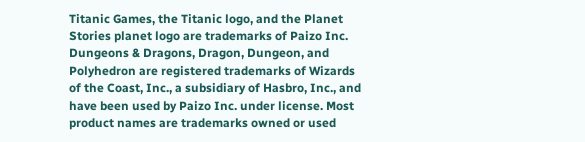Titanic Games, the Titanic logo, and the Planet Stories planet logo are trademarks of Paizo Inc. Dungeons & Dragons, Dragon, Dungeon, and Polyhedron are registered trademarks of Wizards of the Coast, Inc., a subsidiary of Hasbro, Inc., and have been used by Paizo Inc. under license. Most product names are trademarks owned or used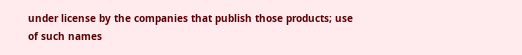under license by the companies that publish those products; use of such names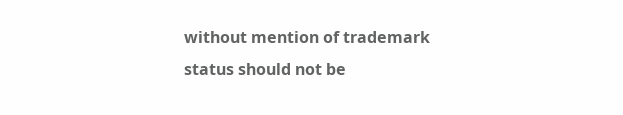without mention of trademark status should not be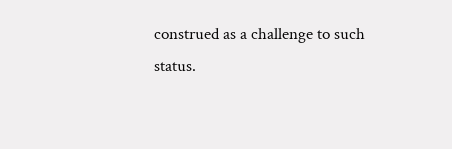construed as a challenge to such status.